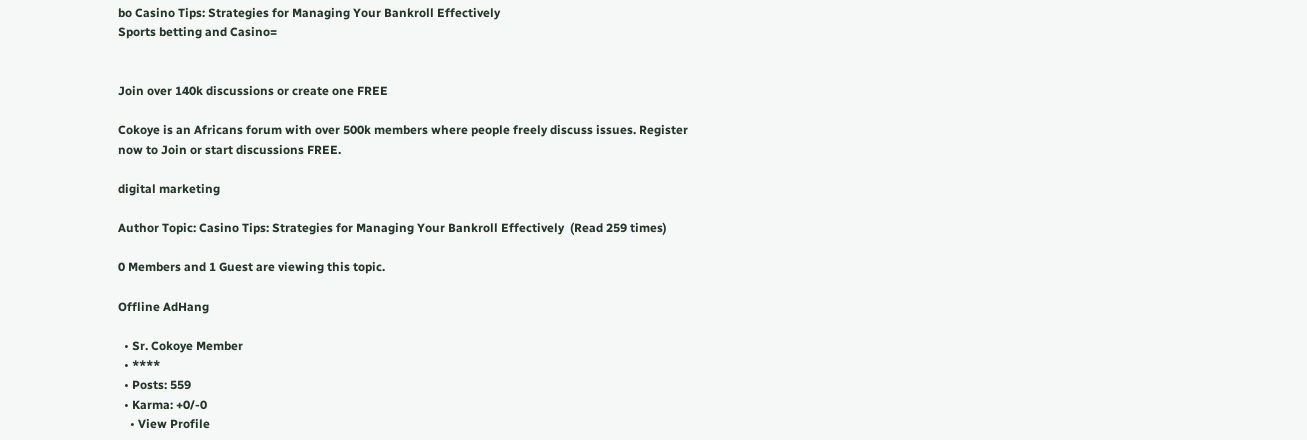bo Casino Tips: Strategies for Managing Your Bankroll Effectively
Sports betting and Casino=


Join over 140k discussions or create one FREE

Cokoye is an Africans forum with over 500k members where people freely discuss issues. Register now to Join or start discussions FREE.

digital marketing

Author Topic: Casino Tips: Strategies for Managing Your Bankroll Effectively  (Read 259 times)

0 Members and 1 Guest are viewing this topic.

Offline AdHang

  • Sr. Cokoye Member
  • ****
  • Posts: 559
  • Karma: +0/-0
    • View Profile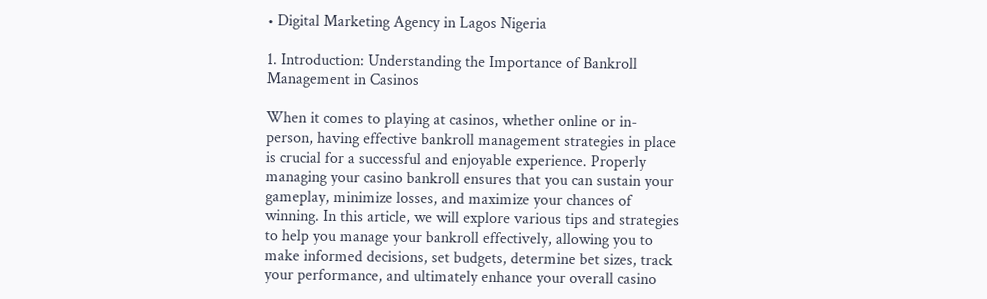• Digital Marketing Agency in Lagos Nigeria

1. Introduction: Understanding the Importance of Bankroll Management in Casinos

When it comes to playing at casinos, whether online or in-person, having effective bankroll management strategies in place is crucial for a successful and enjoyable experience. Properly managing your casino bankroll ensures that you can sustain your gameplay, minimize losses, and maximize your chances of winning. In this article, we will explore various tips and strategies to help you manage your bankroll effectively, allowing you to make informed decisions, set budgets, determine bet sizes, track your performance, and ultimately enhance your overall casino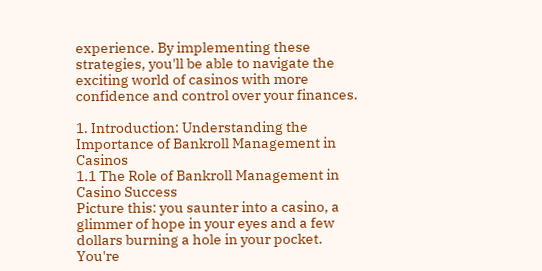experience. By implementing these strategies, you'll be able to navigate the exciting world of casinos with more confidence and control over your finances.

1. Introduction: Understanding the Importance of Bankroll Management in Casinos
1.1 The Role of Bankroll Management in Casino Success
Picture this: you saunter into a casino, a glimmer of hope in your eyes and a few dollars burning a hole in your pocket. You're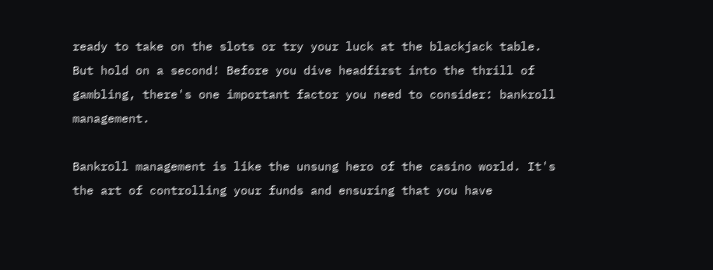ready to take on the slots or try your luck at the blackjack table. But hold on a second! Before you dive headfirst into the thrill of gambling, there's one important factor you need to consider: bankroll management.

Bankroll management is like the unsung hero of the casino world. It's the art of controlling your funds and ensuring that you have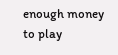enough money to play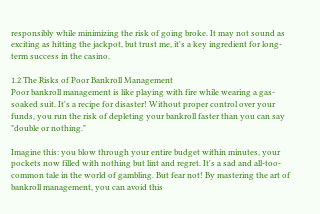responsibly while minimizing the risk of going broke. It may not sound as exciting as hitting the jackpot, but trust me, it's a key ingredient for long-term success in the casino.

1.2 The Risks of Poor Bankroll Management
Poor bankroll management is like playing with fire while wearing a gas-soaked suit. It's a recipe for disaster! Without proper control over your funds, you run the risk of depleting your bankroll faster than you can say "double or nothing."

Imagine this: you blow through your entire budget within minutes, your pockets now filled with nothing but lint and regret. It's a sad and all-too-common tale in the world of gambling. But fear not! By mastering the art of bankroll management, you can avoid this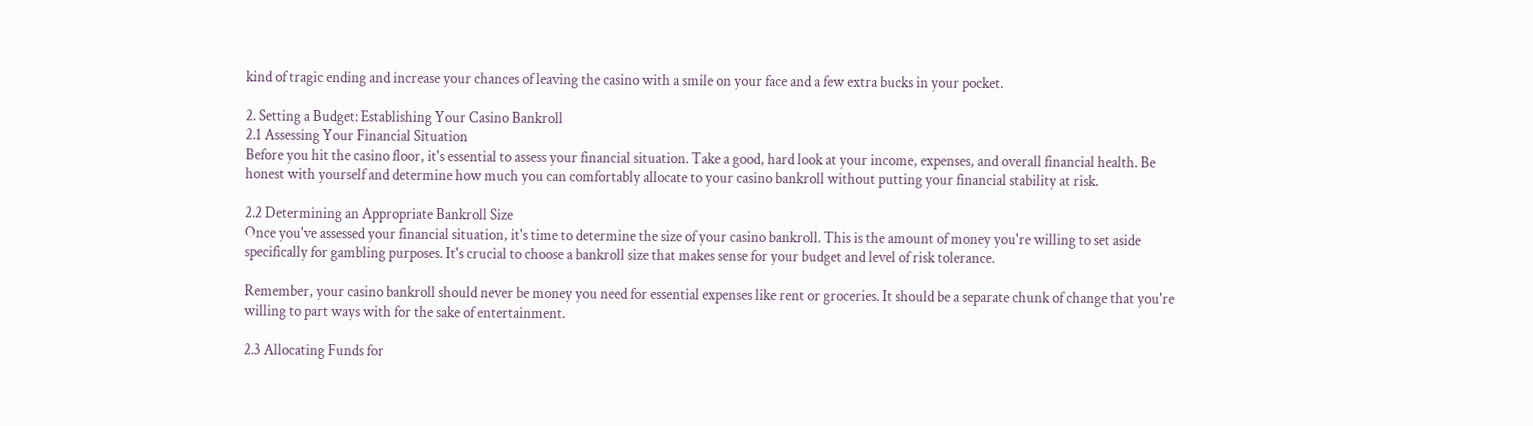kind of tragic ending and increase your chances of leaving the casino with a smile on your face and a few extra bucks in your pocket.

2. Setting a Budget: Establishing Your Casino Bankroll
2.1 Assessing Your Financial Situation
Before you hit the casino floor, it's essential to assess your financial situation. Take a good, hard look at your income, expenses, and overall financial health. Be honest with yourself and determine how much you can comfortably allocate to your casino bankroll without putting your financial stability at risk.

2.2 Determining an Appropriate Bankroll Size
Once you've assessed your financial situation, it's time to determine the size of your casino bankroll. This is the amount of money you're willing to set aside specifically for gambling purposes. It's crucial to choose a bankroll size that makes sense for your budget and level of risk tolerance.

Remember, your casino bankroll should never be money you need for essential expenses like rent or groceries. It should be a separate chunk of change that you're willing to part ways with for the sake of entertainment.

2.3 Allocating Funds for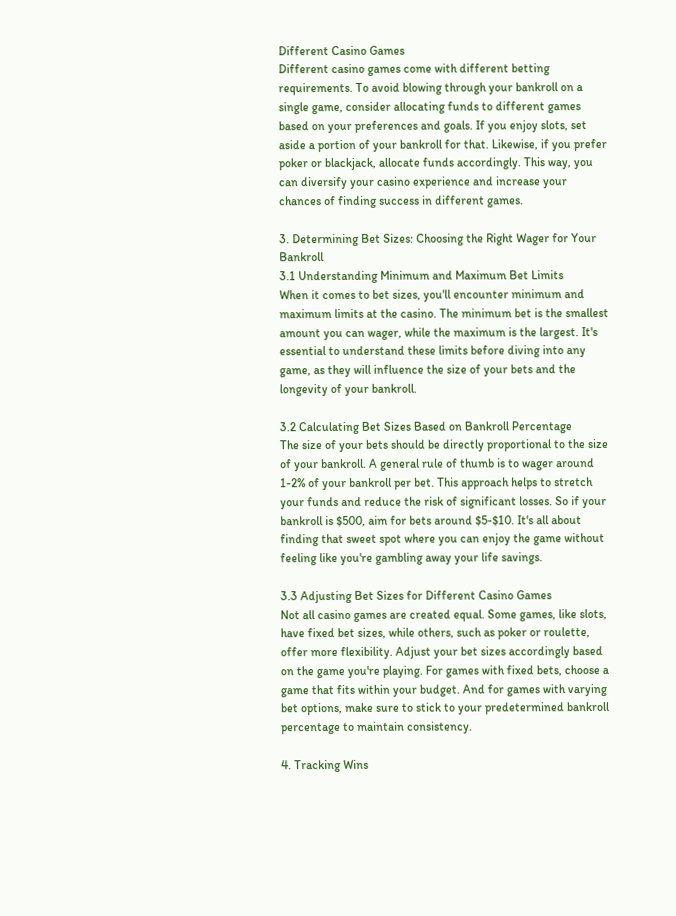Different Casino Games
Different casino games come with different betting requirements. To avoid blowing through your bankroll on a single game, consider allocating funds to different games based on your preferences and goals. If you enjoy slots, set aside a portion of your bankroll for that. Likewise, if you prefer poker or blackjack, allocate funds accordingly. This way, you can diversify your casino experience and increase your chances of finding success in different games.

3. Determining Bet Sizes: Choosing the Right Wager for Your Bankroll
3.1 Understanding Minimum and Maximum Bet Limits
When it comes to bet sizes, you'll encounter minimum and maximum limits at the casino. The minimum bet is the smallest amount you can wager, while the maximum is the largest. It's essential to understand these limits before diving into any game, as they will influence the size of your bets and the longevity of your bankroll.

3.2 Calculating Bet Sizes Based on Bankroll Percentage
The size of your bets should be directly proportional to the size of your bankroll. A general rule of thumb is to wager around 1-2% of your bankroll per bet. This approach helps to stretch your funds and reduce the risk of significant losses. So if your bankroll is $500, aim for bets around $5-$10. It's all about finding that sweet spot where you can enjoy the game without feeling like you're gambling away your life savings.

3.3 Adjusting Bet Sizes for Different Casino Games
Not all casino games are created equal. Some games, like slots, have fixed bet sizes, while others, such as poker or roulette, offer more flexibility. Adjust your bet sizes accordingly based on the game you're playing. For games with fixed bets, choose a game that fits within your budget. And for games with varying bet options, make sure to stick to your predetermined bankroll percentage to maintain consistency.

4. Tracking Wins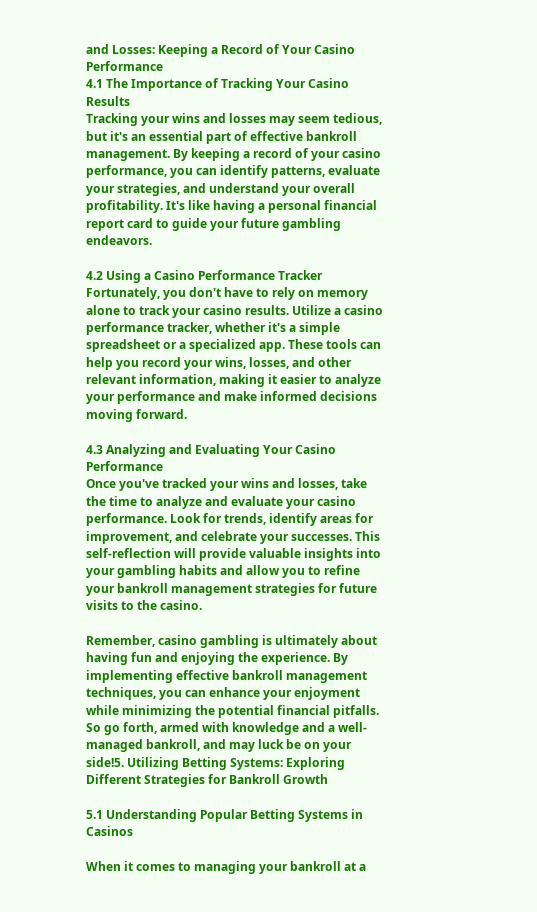and Losses: Keeping a Record of Your Casino Performance
4.1 The Importance of Tracking Your Casino Results
Tracking your wins and losses may seem tedious, but it's an essential part of effective bankroll management. By keeping a record of your casino performance, you can identify patterns, evaluate your strategies, and understand your overall profitability. It's like having a personal financial report card to guide your future gambling endeavors.

4.2 Using a Casino Performance Tracker
Fortunately, you don't have to rely on memory alone to track your casino results. Utilize a casino performance tracker, whether it's a simple spreadsheet or a specialized app. These tools can help you record your wins, losses, and other relevant information, making it easier to analyze your performance and make informed decisions moving forward.

4.3 Analyzing and Evaluating Your Casino Performance
Once you've tracked your wins and losses, take the time to analyze and evaluate your casino performance. Look for trends, identify areas for improvement, and celebrate your successes. This self-reflection will provide valuable insights into your gambling habits and allow you to refine your bankroll management strategies for future visits to the casino.

Remember, casino gambling is ultimately about having fun and enjoying the experience. By implementing effective bankroll management techniques, you can enhance your enjoyment while minimizing the potential financial pitfalls. So go forth, armed with knowledge and a well-managed bankroll, and may luck be on your side!5. Utilizing Betting Systems: Exploring Different Strategies for Bankroll Growth

5.1 Understanding Popular Betting Systems in Casinos

When it comes to managing your bankroll at a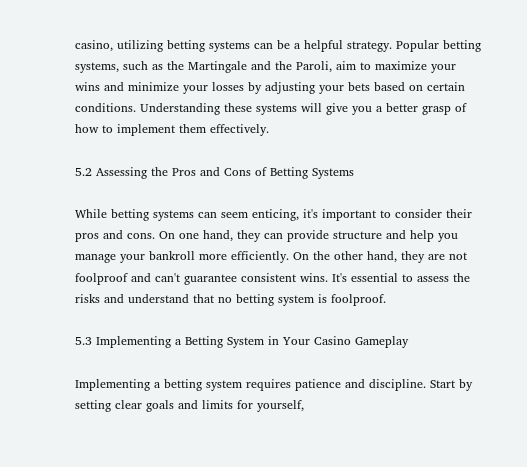casino, utilizing betting systems can be a helpful strategy. Popular betting systems, such as the Martingale and the Paroli, aim to maximize your wins and minimize your losses by adjusting your bets based on certain conditions. Understanding these systems will give you a better grasp of how to implement them effectively.

5.2 Assessing the Pros and Cons of Betting Systems

While betting systems can seem enticing, it's important to consider their pros and cons. On one hand, they can provide structure and help you manage your bankroll more efficiently. On the other hand, they are not foolproof and can't guarantee consistent wins. It's essential to assess the risks and understand that no betting system is foolproof.

5.3 Implementing a Betting System in Your Casino Gameplay

Implementing a betting system requires patience and discipline. Start by setting clear goals and limits for yourself,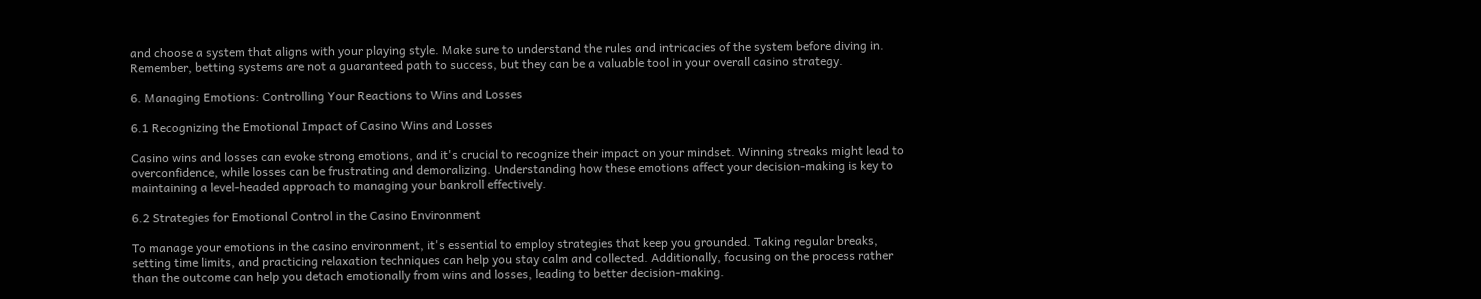and choose a system that aligns with your playing style. Make sure to understand the rules and intricacies of the system before diving in. Remember, betting systems are not a guaranteed path to success, but they can be a valuable tool in your overall casino strategy.

6. Managing Emotions: Controlling Your Reactions to Wins and Losses

6.1 Recognizing the Emotional Impact of Casino Wins and Losses

Casino wins and losses can evoke strong emotions, and it's crucial to recognize their impact on your mindset. Winning streaks might lead to overconfidence, while losses can be frustrating and demoralizing. Understanding how these emotions affect your decision-making is key to maintaining a level-headed approach to managing your bankroll effectively.

6.2 Strategies for Emotional Control in the Casino Environment

To manage your emotions in the casino environment, it's essential to employ strategies that keep you grounded. Taking regular breaks, setting time limits, and practicing relaxation techniques can help you stay calm and collected. Additionally, focusing on the process rather than the outcome can help you detach emotionally from wins and losses, leading to better decision-making.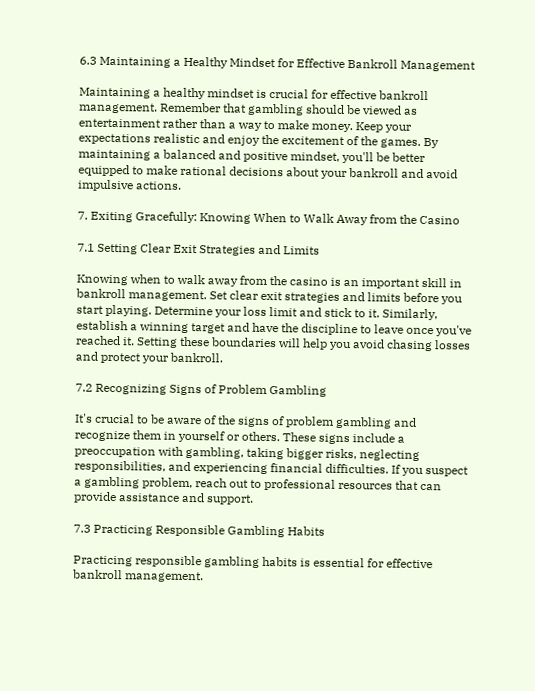6.3 Maintaining a Healthy Mindset for Effective Bankroll Management

Maintaining a healthy mindset is crucial for effective bankroll management. Remember that gambling should be viewed as entertainment rather than a way to make money. Keep your expectations realistic and enjoy the excitement of the games. By maintaining a balanced and positive mindset, you'll be better equipped to make rational decisions about your bankroll and avoid impulsive actions.

7. Exiting Gracefully: Knowing When to Walk Away from the Casino

7.1 Setting Clear Exit Strategies and Limits

Knowing when to walk away from the casino is an important skill in bankroll management. Set clear exit strategies and limits before you start playing. Determine your loss limit and stick to it. Similarly, establish a winning target and have the discipline to leave once you've reached it. Setting these boundaries will help you avoid chasing losses and protect your bankroll.

7.2 Recognizing Signs of Problem Gambling

It's crucial to be aware of the signs of problem gambling and recognize them in yourself or others. These signs include a preoccupation with gambling, taking bigger risks, neglecting responsibilities, and experiencing financial difficulties. If you suspect a gambling problem, reach out to professional resources that can provide assistance and support.

7.3 Practicing Responsible Gambling Habits

Practicing responsible gambling habits is essential for effective bankroll management.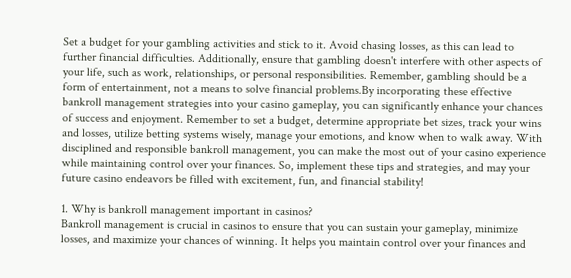Set a budget for your gambling activities and stick to it. Avoid chasing losses, as this can lead to further financial difficulties. Additionally, ensure that gambling doesn't interfere with other aspects of your life, such as work, relationships, or personal responsibilities. Remember, gambling should be a form of entertainment, not a means to solve financial problems.By incorporating these effective bankroll management strategies into your casino gameplay, you can significantly enhance your chances of success and enjoyment. Remember to set a budget, determine appropriate bet sizes, track your wins and losses, utilize betting systems wisely, manage your emotions, and know when to walk away. With disciplined and responsible bankroll management, you can make the most out of your casino experience while maintaining control over your finances. So, implement these tips and strategies, and may your future casino endeavors be filled with excitement, fun, and financial stability!

1. Why is bankroll management important in casinos?
Bankroll management is crucial in casinos to ensure that you can sustain your gameplay, minimize losses, and maximize your chances of winning. It helps you maintain control over your finances and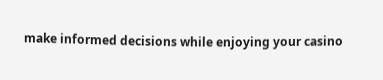make informed decisions while enjoying your casino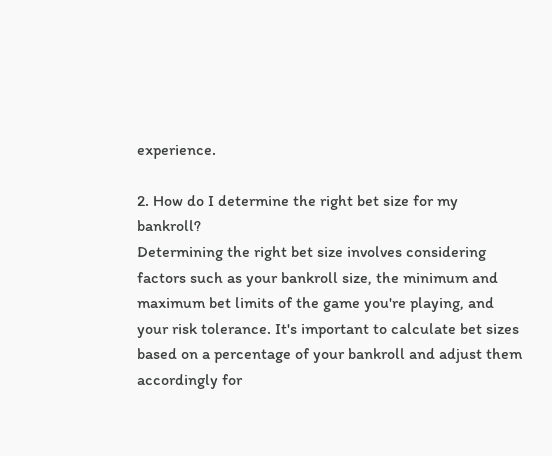experience.

2. How do I determine the right bet size for my bankroll?
Determining the right bet size involves considering factors such as your bankroll size, the minimum and maximum bet limits of the game you're playing, and your risk tolerance. It's important to calculate bet sizes based on a percentage of your bankroll and adjust them accordingly for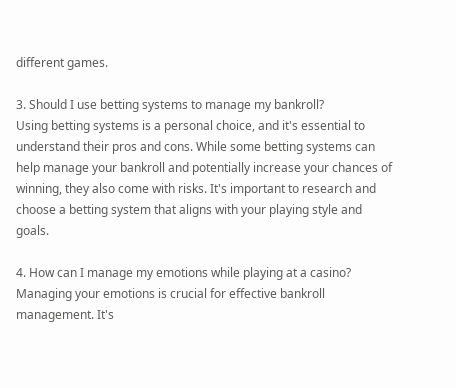different games.

3. Should I use betting systems to manage my bankroll?
Using betting systems is a personal choice, and it's essential to understand their pros and cons. While some betting systems can help manage your bankroll and potentially increase your chances of winning, they also come with risks. It's important to research and choose a betting system that aligns with your playing style and goals.

4. How can I manage my emotions while playing at a casino?
Managing your emotions is crucial for effective bankroll management. It's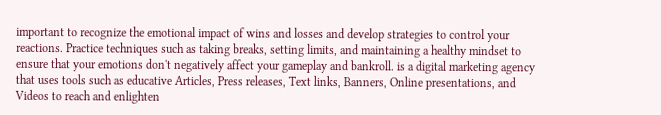important to recognize the emotional impact of wins and losses and develop strategies to control your reactions. Practice techniques such as taking breaks, setting limits, and maintaining a healthy mindset to ensure that your emotions don't negatively affect your gameplay and bankroll. is a digital marketing agency that uses tools such as educative Articles, Press releases, Text links, Banners, Online presentations, and Videos to reach and enlighten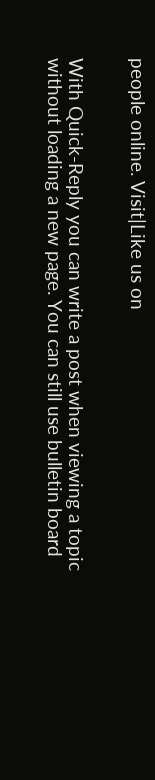people online. Visit|Like us on


With Quick-Reply you can write a post when viewing a topic without loading a new page. You can still use bulletin board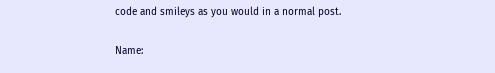code and smileys as you would in a normal post.

Name: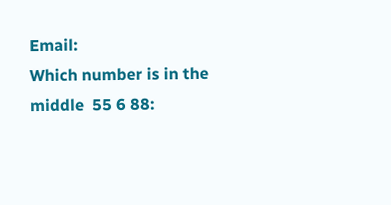Email:
Which number is in the middle  55 6 88: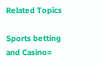Related Topics

Sports betting and Casino=